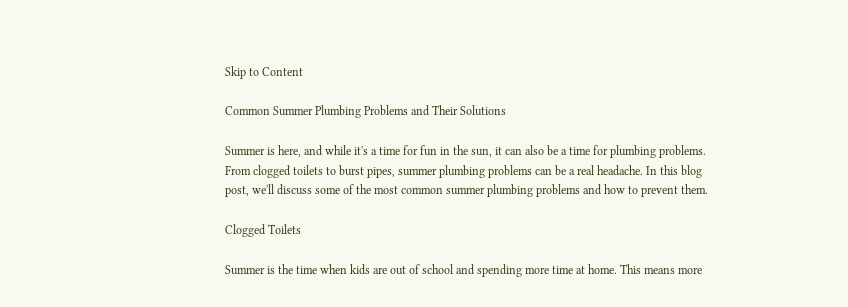Skip to Content

Common Summer Plumbing Problems and Their Solutions

Summer is here, and while it's a time for fun in the sun, it can also be a time for plumbing problems. From clogged toilets to burst pipes, summer plumbing problems can be a real headache. In this blog post, we'll discuss some of the most common summer plumbing problems and how to prevent them.

Clogged Toilets

Summer is the time when kids are out of school and spending more time at home. This means more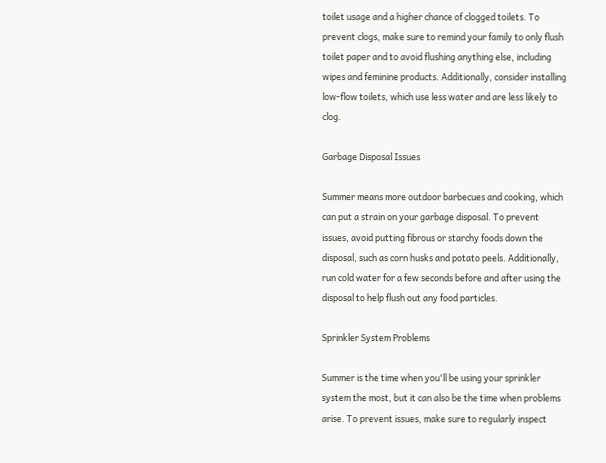toilet usage and a higher chance of clogged toilets. To prevent clogs, make sure to remind your family to only flush toilet paper and to avoid flushing anything else, including wipes and feminine products. Additionally, consider installing low-flow toilets, which use less water and are less likely to clog.

Garbage Disposal Issues

Summer means more outdoor barbecues and cooking, which can put a strain on your garbage disposal. To prevent issues, avoid putting fibrous or starchy foods down the disposal, such as corn husks and potato peels. Additionally, run cold water for a few seconds before and after using the disposal to help flush out any food particles.

Sprinkler System Problems

Summer is the time when you'll be using your sprinkler system the most, but it can also be the time when problems arise. To prevent issues, make sure to regularly inspect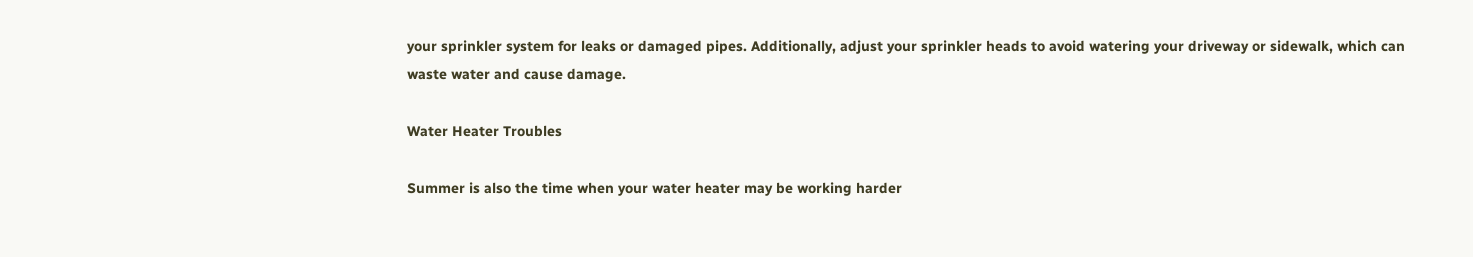your sprinkler system for leaks or damaged pipes. Additionally, adjust your sprinkler heads to avoid watering your driveway or sidewalk, which can waste water and cause damage.

Water Heater Troubles

Summer is also the time when your water heater may be working harder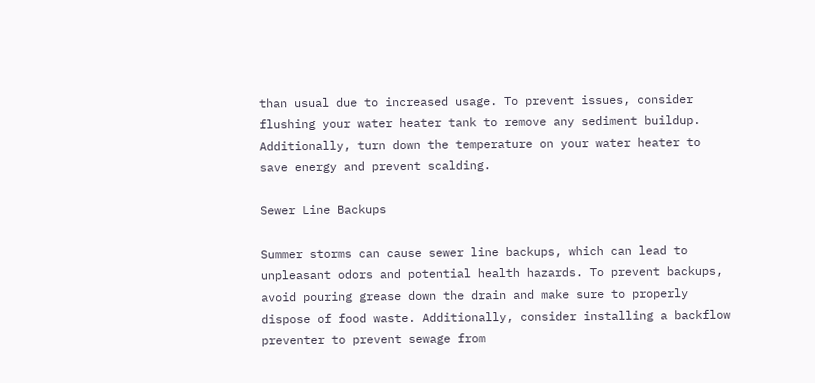than usual due to increased usage. To prevent issues, consider flushing your water heater tank to remove any sediment buildup. Additionally, turn down the temperature on your water heater to save energy and prevent scalding.

Sewer Line Backups

Summer storms can cause sewer line backups, which can lead to unpleasant odors and potential health hazards. To prevent backups, avoid pouring grease down the drain and make sure to properly dispose of food waste. Additionally, consider installing a backflow preventer to prevent sewage from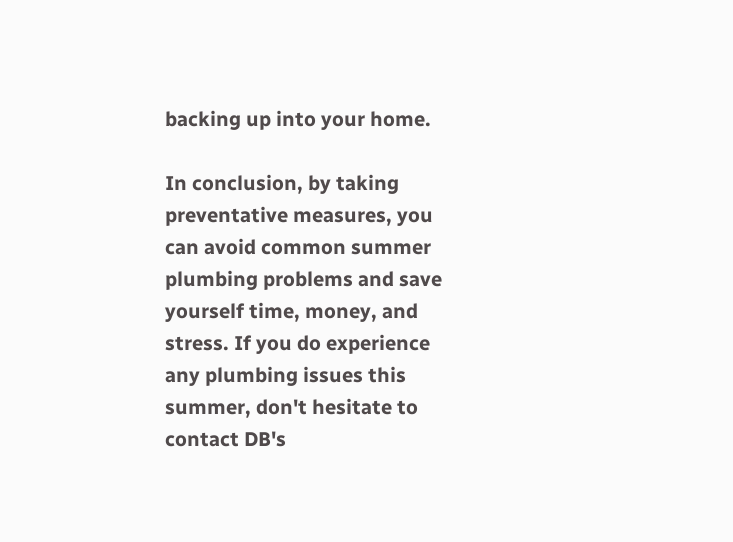backing up into your home.

In conclusion, by taking preventative measures, you can avoid common summer plumbing problems and save yourself time, money, and stress. If you do experience any plumbing issues this summer, don't hesitate to contact DB's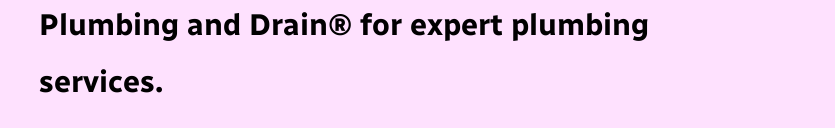Plumbing and Drain® for expert plumbing services.